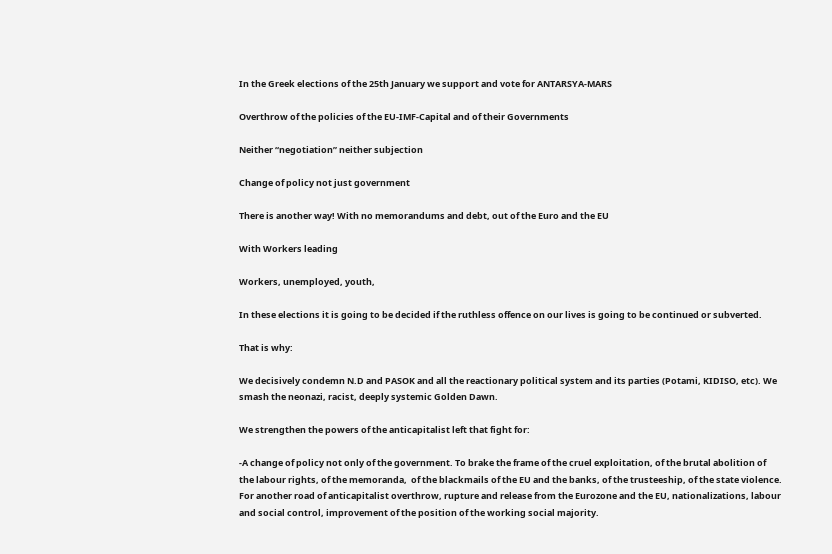In the Greek elections of the 25th January we support and vote for ANTARSYA-MARS

Overthrow of the policies of the EU-IMF-Capital and of their Governments

Neither “negotiation” neither subjection

Change of policy not just government

There is another way! With no memorandums and debt, out of the Euro and the EU

With Workers leading

Workers, unemployed, youth,

In these elections it is going to be decided if the ruthless offence on our lives is going to be continued or subverted.

That is why:

We decisively condemn N.D and PASOK and all the reactionary political system and its parties (Potami, KIDISO, etc). We smash the neonazi, racist, deeply systemic Golden Dawn.

We strengthen the powers of the anticapitalist left that fight for:

-A change of policy not only of the government. To brake the frame of the cruel exploitation, of the brutal abolition of the labour rights, of the memoranda,  of the blackmails of the EU and the banks, of the trusteeship, of the state violence.  For another road of anticapitalist overthrow, rupture and release from the Eurozone and the EU, nationalizations, labour and social control, improvement of the position of the working social majority.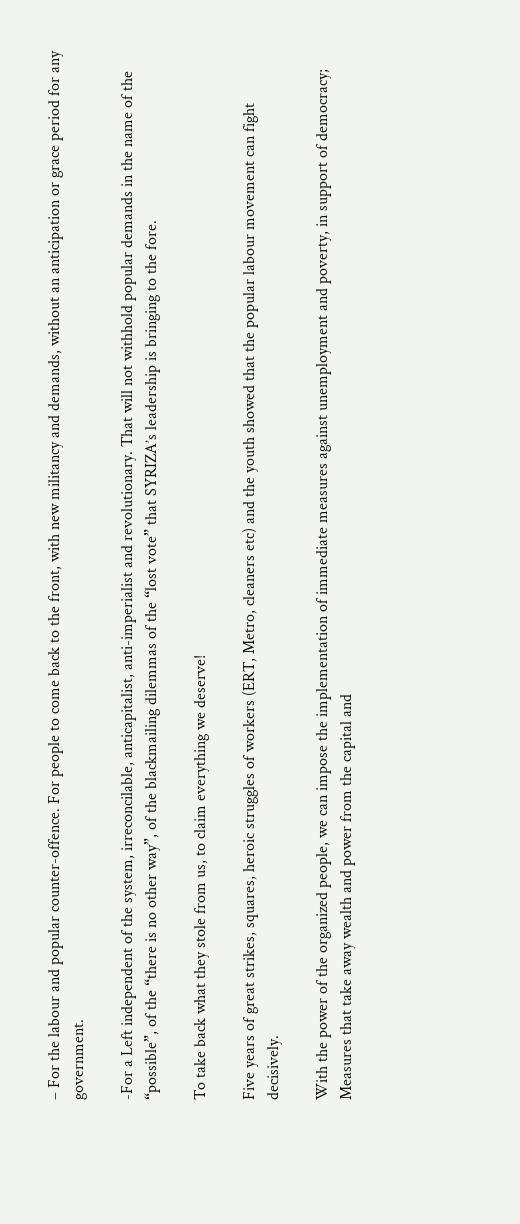– For the labour and popular counter-offence. For people to come back to the front, with new militancy and demands, without an anticipation or grace period for any government.

-For a Left independent of the system, irreconcilable, anticapitalist, anti-imperialist and revolutionary. That will not withhold popular demands in the name of the “possible”, of the “there is no other way”, of the blackmailing dilemmas of the “lost vote” that SYRIZA’s leadership is bringing to the fore.

To take back what they stole from us, to claim everything we deserve!

Five years of great strikes, squares, heroic struggles of workers (ERT, Metro, cleaners etc) and the youth showed that the popular labour movement can fight decisively.

With the power of the organized people, we can impose the implementation of immediate measures against unemployment and poverty, in support of democracy; Measures that take away wealth and power from the capital and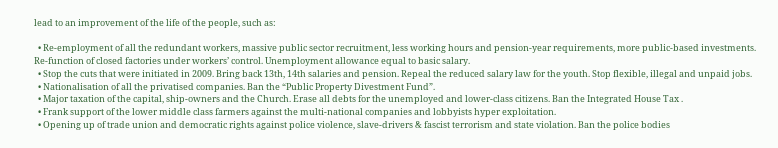lead to an improvement of the life of the people, such as:

  • Re-employment of all the redundant workers, massive public sector recruitment, less working hours and pension-year requirements, more public-based investments. Re-function of closed factories under workers’ control. Unemployment allowance equal to basic salary.
  • Stop the cuts that were initiated in 2009. Bring back 13th, 14th salaries and pension. Repeal the reduced salary law for the youth. Stop flexible, illegal and unpaid jobs.
  • Nationalisation of all the privatised companies. Ban the “Public Property Divestment Fund”.
  • Major taxation of the capital, ship-owners and the Church. Erase all debts for the unemployed and lower-class citizens. Ban the Integrated House Tax .
  • Frank support of the lower middle class farmers against the multi-national companies and lobbyists hyper exploitation.
  • Opening up of trade union and democratic rights against police violence, slave-drivers & fascist terrorism and state violation. Ban the police bodies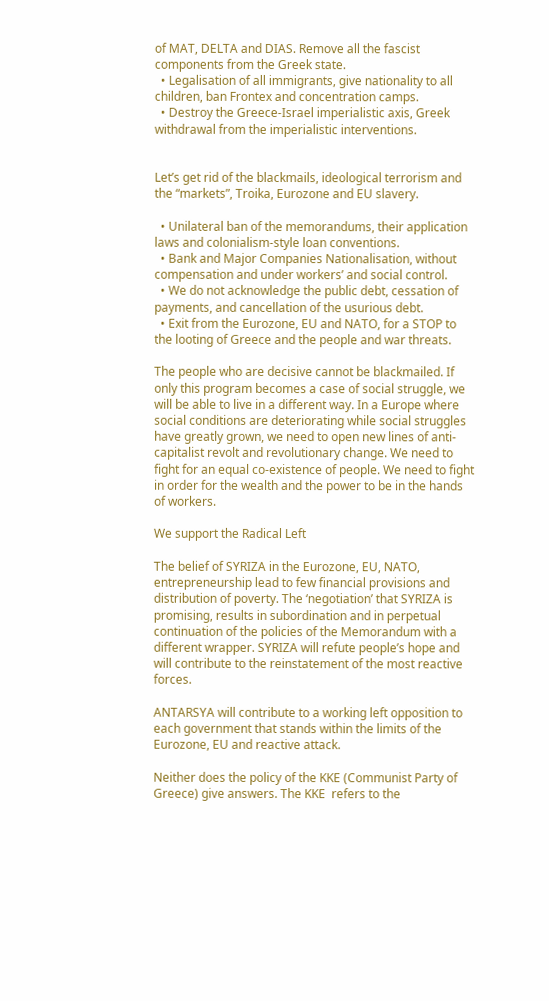of MAT, DELTA and DIAS. Remove all the fascist components from the Greek state.
  • Legalisation of all immigrants, give nationality to all children, ban Frontex and concentration camps.
  • Destroy the Greece-Israel imperialistic axis, Greek withdrawal from the imperialistic interventions.


Let’s get rid of the blackmails, ideological terrorism and the “markets”, Troika, Eurozone and EU slavery.

  • Unilateral ban of the memorandums, their application laws and colonialism-style loan conventions.
  • Bank and Major Companies Nationalisation, without compensation and under workers’ and social control.
  • We do not acknowledge the public debt, cessation of payments, and cancellation of the usurious debt.
  • Exit from the Eurozone, EU and NATO, for a STOP to the looting of Greece and the people and war threats.

The people who are decisive cannot be blackmailed. If only this program becomes a case of social struggle, we will be able to live in a different way. In a Europe where social conditions are deteriorating while social struggles have greatly grown, we need to open new lines of anti-capitalist revolt and revolutionary change. We need to fight for an equal co-existence of people. We need to fight in order for the wealth and the power to be in the hands of workers.

We support the Radical Left

The belief of SYRIZA in the Eurozone, EU, NATO, entrepreneurship lead to few financial provisions and distribution of poverty. The ‘negotiation’ that SYRIZA is promising, results in subordination and in perpetual continuation of the policies of the Memorandum with a different wrapper. SYRIZA will refute people’s hope and will contribute to the reinstatement of the most reactive forces.

ANTARSYA will contribute to a working left opposition to each government that stands within the limits of the Eurozone, EU and reactive attack.

Neither does the policy of the KKE (Communist Party of Greece) give answers. The KKE  refers to the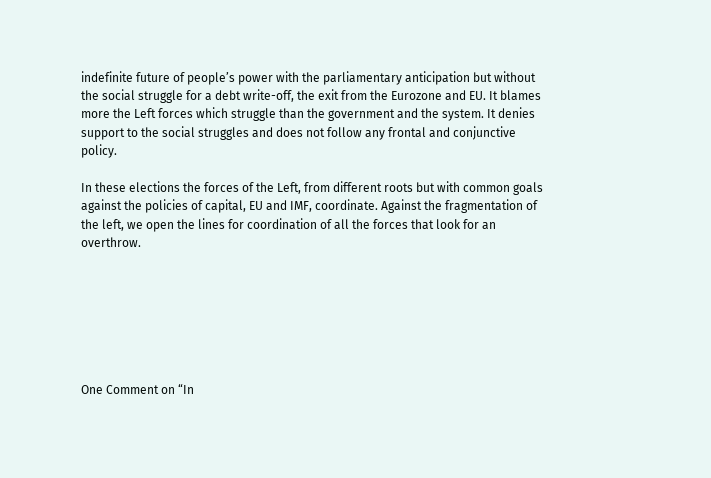indefinite future of people’s power with the parliamentary anticipation but without the social struggle for a debt write-off, the exit from the Eurozone and EU. It blames more the Left forces which struggle than the government and the system. It denies support to the social struggles and does not follow any frontal and conjunctive policy.

In these elections the forces of the Left, from different roots but with common goals against the policies of capital, EU and IMF, coordinate. Against the fragmentation of the left, we open the lines for coordination of all the forces that look for an overthrow.







One Comment on “In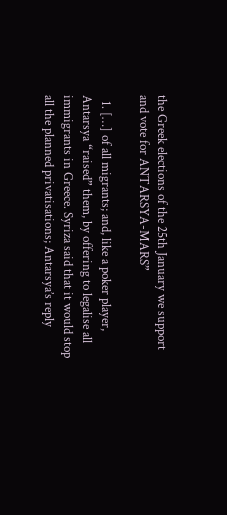the Greek elections of the 25th January we support and vote for ANTARSYA-MARS”

  1. […] of all migrants; and, like a poker player, Antarsya “raised” them, by offering to legalise all immigrants in Greece. Syriza said that it would stop all the planned privatisations; Antarsya’s reply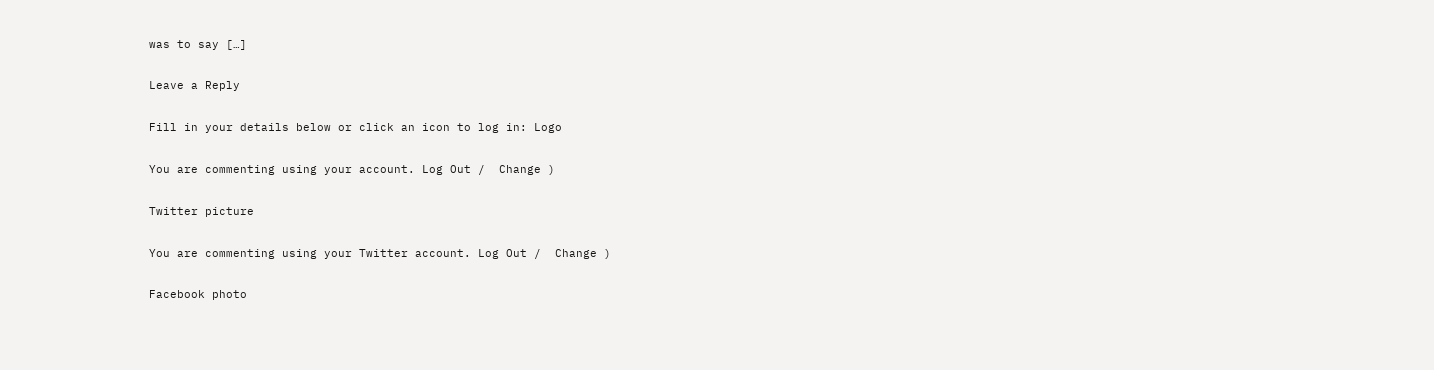was to say […]

Leave a Reply

Fill in your details below or click an icon to log in: Logo

You are commenting using your account. Log Out /  Change )

Twitter picture

You are commenting using your Twitter account. Log Out /  Change )

Facebook photo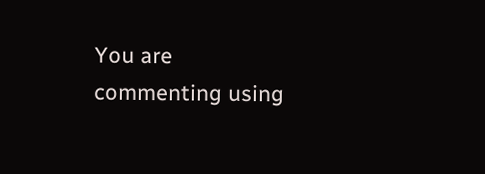You are commenting using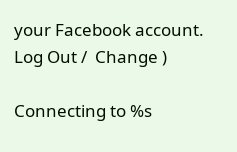your Facebook account. Log Out /  Change )

Connecting to %s